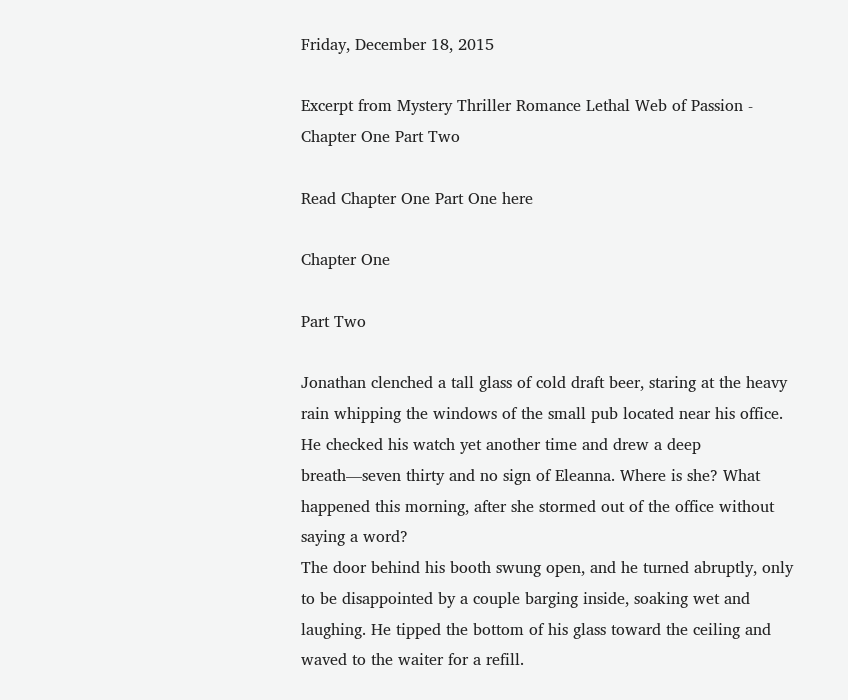Friday, December 18, 2015

Excerpt from Mystery Thriller Romance Lethal Web of Passion - Chapter One Part Two

Read Chapter One Part One here

Chapter One

Part Two

Jonathan clenched a tall glass of cold draft beer, staring at the heavy rain whipping the windows of the small pub located near his office. He checked his watch yet another time and drew a deep breath—seven thirty and no sign of Eleanna. Where is she? What happened this morning, after she stormed out of the office without saying a word?
The door behind his booth swung open, and he turned abruptly, only to be disappointed by a couple barging inside, soaking wet and laughing. He tipped the bottom of his glass toward the ceiling and waved to the waiter for a refill.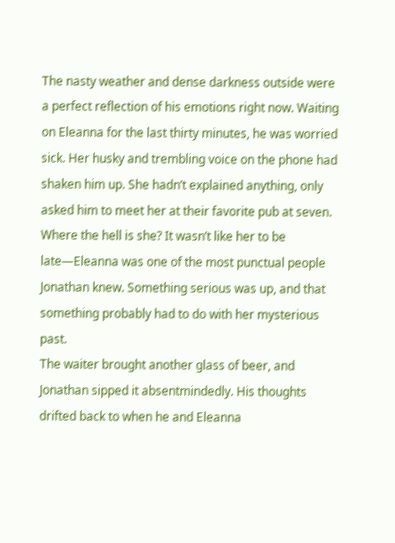The nasty weather and dense darkness outside were a perfect reflection of his emotions right now. Waiting on Eleanna for the last thirty minutes, he was worried sick. Her husky and trembling voice on the phone had shaken him up. She hadn’t explained anything, only asked him to meet her at their favorite pub at seven. Where the hell is she? It wasn’t like her to be late—Eleanna was one of the most punctual people Jonathan knew. Something serious was up, and that something probably had to do with her mysterious past.
The waiter brought another glass of beer, and Jonathan sipped it absentmindedly. His thoughts drifted back to when he and Eleanna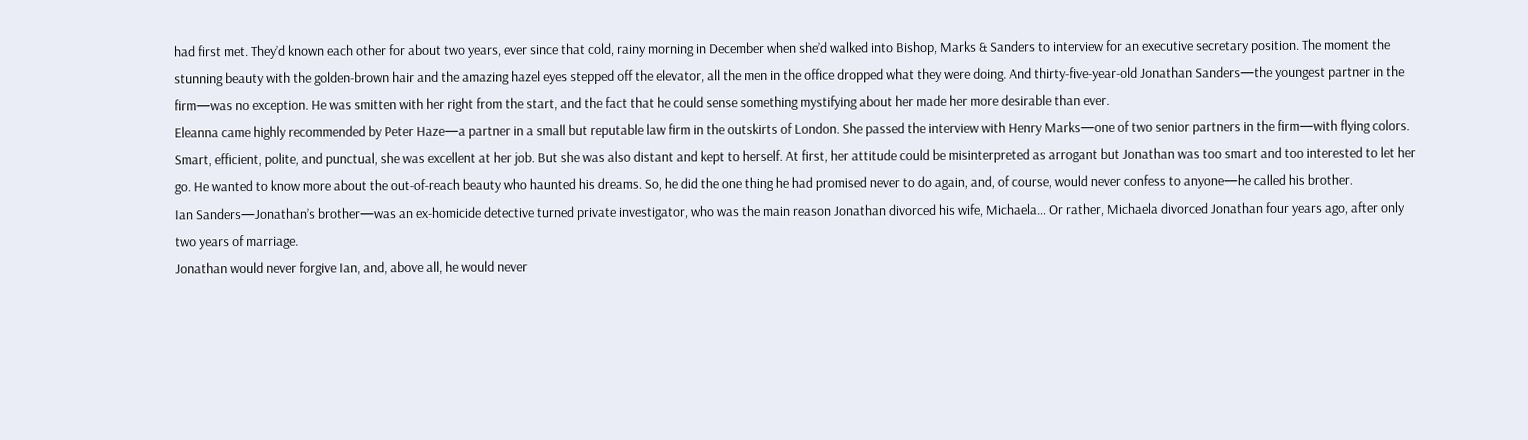had first met. They’d known each other for about two years, ever since that cold, rainy morning in December when she’d walked into Bishop, Marks & Sanders to interview for an executive secretary position. The moment the stunning beauty with the golden-brown hair and the amazing hazel eyes stepped off the elevator, all the men in the office dropped what they were doing. And thirty-five-year-old Jonathan Sanders—the youngest partner in the firm—was no exception. He was smitten with her right from the start, and the fact that he could sense something mystifying about her made her more desirable than ever.
Eleanna came highly recommended by Peter Haze—a partner in a small but reputable law firm in the outskirts of London. She passed the interview with Henry Marks—one of two senior partners in the firm—with flying colors. Smart, efficient, polite, and punctual, she was excellent at her job. But she was also distant and kept to herself. At first, her attitude could be misinterpreted as arrogant but Jonathan was too smart and too interested to let her go. He wanted to know more about the out-of-reach beauty who haunted his dreams. So, he did the one thing he had promised never to do again, and, of course, would never confess to anyone—he called his brother.
Ian Sanders—Jonathan’s brother—was an ex-homicide detective turned private investigator, who was the main reason Jonathan divorced his wife, Michaela… Or rather, Michaela divorced Jonathan four years ago, after only two years of marriage.
Jonathan would never forgive Ian, and, above all, he would never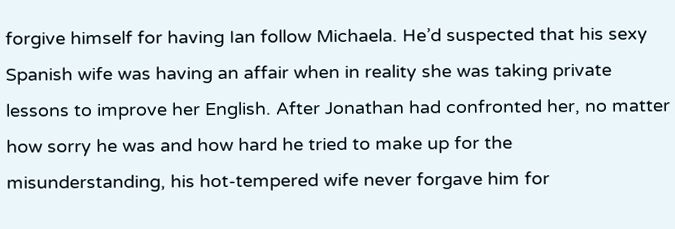forgive himself for having Ian follow Michaela. He’d suspected that his sexy Spanish wife was having an affair when in reality she was taking private lessons to improve her English. After Jonathan had confronted her, no matter how sorry he was and how hard he tried to make up for the misunderstanding, his hot-tempered wife never forgave him for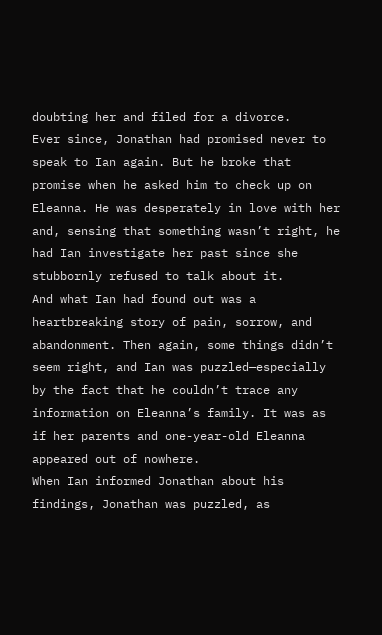doubting her and filed for a divorce.
Ever since, Jonathan had promised never to speak to Ian again. But he broke that promise when he asked him to check up on Eleanna. He was desperately in love with her and, sensing that something wasn’t right, he had Ian investigate her past since she stubbornly refused to talk about it.
And what Ian had found out was a heartbreaking story of pain, sorrow, and abandonment. Then again, some things didn’t seem right, and Ian was puzzled—especially by the fact that he couldn’t trace any information on Eleanna’s family. It was as if her parents and one-year-old Eleanna appeared out of nowhere.
When Ian informed Jonathan about his findings, Jonathan was puzzled, as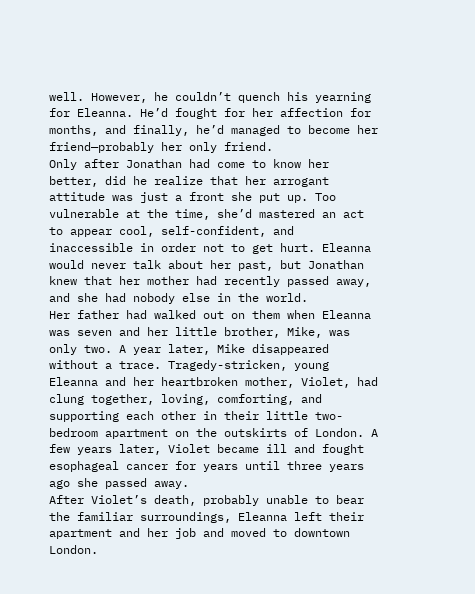well. However, he couldn’t quench his yearning for Eleanna. He’d fought for her affection for months, and finally, he’d managed to become her friend—probably her only friend.
Only after Jonathan had come to know her better, did he realize that her arrogant attitude was just a front she put up. Too vulnerable at the time, she’d mastered an act to appear cool, self-confident, and inaccessible in order not to get hurt. Eleanna would never talk about her past, but Jonathan knew that her mother had recently passed away, and she had nobody else in the world.
Her father had walked out on them when Eleanna was seven and her little brother, Mike, was only two. A year later, Mike disappeared without a trace. Tragedy-stricken, young Eleanna and her heartbroken mother, Violet, had clung together, loving, comforting, and supporting each other in their little two-bedroom apartment on the outskirts of London. A few years later, Violet became ill and fought esophageal cancer for years until three years ago she passed away.
After Violet’s death, probably unable to bear the familiar surroundings, Eleanna left their apartment and her job and moved to downtown London.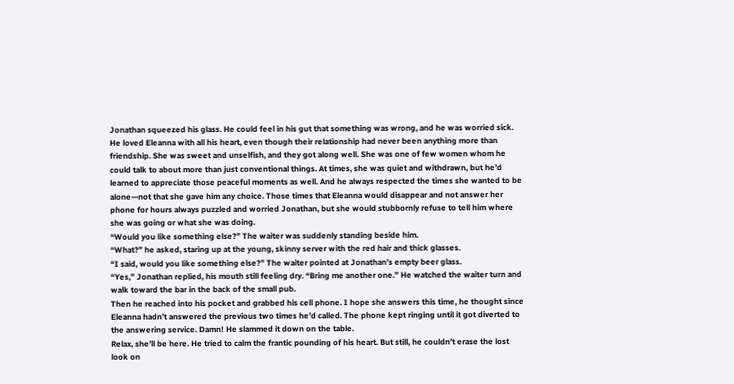Jonathan squeezed his glass. He could feel in his gut that something was wrong, and he was worried sick. He loved Eleanna with all his heart, even though their relationship had never been anything more than friendship. She was sweet and unselfish, and they got along well. She was one of few women whom he could talk to about more than just conventional things. At times, she was quiet and withdrawn, but he’d learned to appreciate those peaceful moments as well. And he always respected the times she wanted to be alone—not that she gave him any choice. Those times that Eleanna would disappear and not answer her phone for hours always puzzled and worried Jonathan, but she would stubbornly refuse to tell him where she was going or what she was doing.
“Would you like something else?” The waiter was suddenly standing beside him.
“What?” he asked, staring up at the young, skinny server with the red hair and thick glasses.
“I said, would you like something else?” The waiter pointed at Jonathan’s empty beer glass.
“Yes,” Jonathan replied, his mouth still feeling dry. “Bring me another one.” He watched the waiter turn and walk toward the bar in the back of the small pub.
Then he reached into his pocket and grabbed his cell phone. I hope she answers this time, he thought since Eleanna hadn’t answered the previous two times he’d called. The phone kept ringing until it got diverted to the answering service. Damn! He slammed it down on the table.
Relax, she’ll be here. He tried to calm the frantic pounding of his heart. But still, he couldn’t erase the lost look on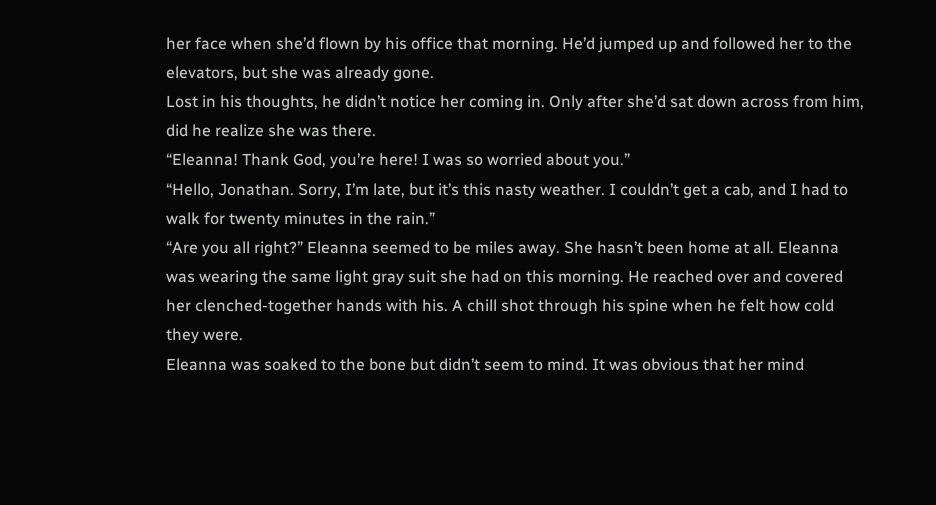her face when she’d flown by his office that morning. He’d jumped up and followed her to the elevators, but she was already gone.
Lost in his thoughts, he didn’t notice her coming in. Only after she’d sat down across from him, did he realize she was there.
“Eleanna! Thank God, you’re here! I was so worried about you.”
“Hello, Jonathan. Sorry, I’m late, but it’s this nasty weather. I couldn’t get a cab, and I had to walk for twenty minutes in the rain.”
“Are you all right?” Eleanna seemed to be miles away. She hasn’t been home at all. Eleanna was wearing the same light gray suit she had on this morning. He reached over and covered her clenched-together hands with his. A chill shot through his spine when he felt how cold they were.
Eleanna was soaked to the bone but didn’t seem to mind. It was obvious that her mind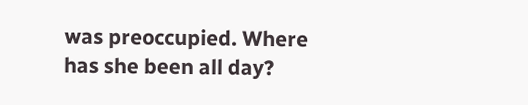was preoccupied. Where has she been all day?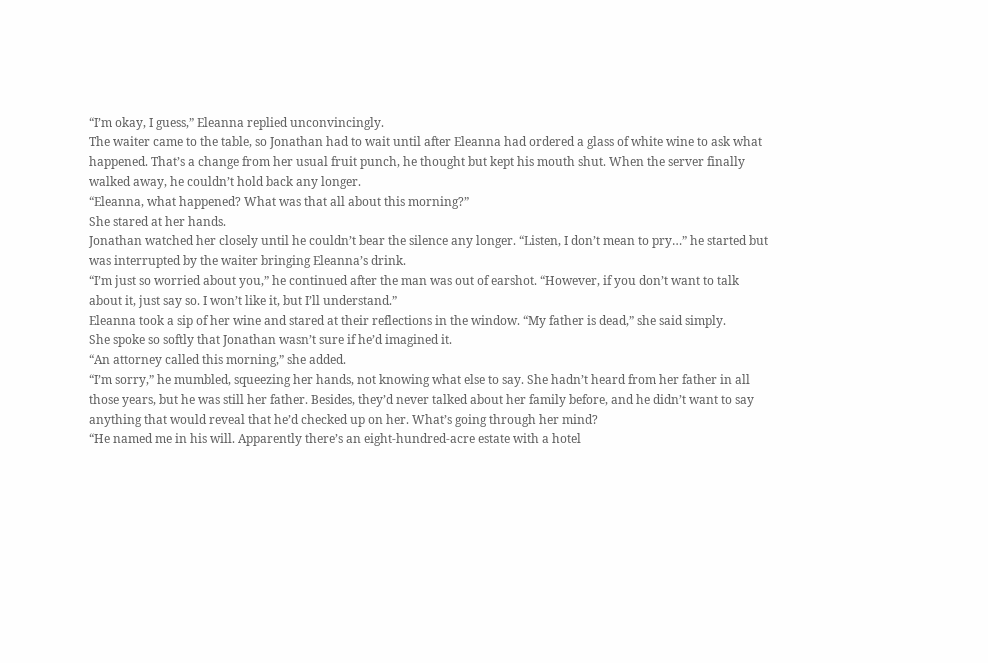“I’m okay, I guess,” Eleanna replied unconvincingly.
The waiter came to the table, so Jonathan had to wait until after Eleanna had ordered a glass of white wine to ask what happened. That’s a change from her usual fruit punch, he thought but kept his mouth shut. When the server finally walked away, he couldn’t hold back any longer.
“Eleanna, what happened? What was that all about this morning?”
She stared at her hands.
Jonathan watched her closely until he couldn’t bear the silence any longer. “Listen, I don’t mean to pry…” he started but was interrupted by the waiter bringing Eleanna’s drink.
“I’m just so worried about you,” he continued after the man was out of earshot. “However, if you don’t want to talk about it, just say so. I won’t like it, but I’ll understand.”
Eleanna took a sip of her wine and stared at their reflections in the window. “My father is dead,” she said simply.
She spoke so softly that Jonathan wasn’t sure if he’d imagined it.
“An attorney called this morning,” she added.
“I’m sorry,” he mumbled, squeezing her hands, not knowing what else to say. She hadn’t heard from her father in all those years, but he was still her father. Besides, they’d never talked about her family before, and he didn’t want to say anything that would reveal that he’d checked up on her. What’s going through her mind?
“He named me in his will. Apparently there’s an eight-hundred-acre estate with a hotel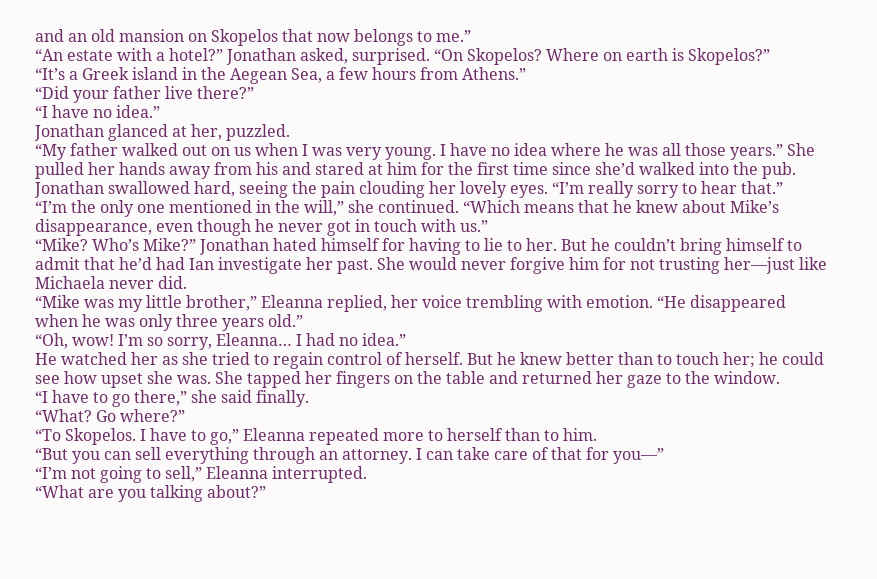and an old mansion on Skopelos that now belongs to me.”
“An estate with a hotel?” Jonathan asked, surprised. “On Skopelos? Where on earth is Skopelos?”
“It’s a Greek island in the Aegean Sea, a few hours from Athens.”
“Did your father live there?”
“I have no idea.”
Jonathan glanced at her, puzzled.
“My father walked out on us when I was very young. I have no idea where he was all those years.” She pulled her hands away from his and stared at him for the first time since she’d walked into the pub.
Jonathan swallowed hard, seeing the pain clouding her lovely eyes. “I’m really sorry to hear that.”
“I’m the only one mentioned in the will,” she continued. “Which means that he knew about Mike’s disappearance, even though he never got in touch with us.”
“Mike? Who’s Mike?” Jonathan hated himself for having to lie to her. But he couldn’t bring himself to admit that he’d had Ian investigate her past. She would never forgive him for not trusting her—just like Michaela never did.
“Mike was my little brother,” Eleanna replied, her voice trembling with emotion. “He disappeared when he was only three years old.”
“Oh, wow! I’m so sorry, Eleanna… I had no idea.”
He watched her as she tried to regain control of herself. But he knew better than to touch her; he could see how upset she was. She tapped her fingers on the table and returned her gaze to the window.
“I have to go there,” she said finally.
“What? Go where?”
“To Skopelos. I have to go,” Eleanna repeated more to herself than to him.
“But you can sell everything through an attorney. I can take care of that for you—”
“I’m not going to sell,” Eleanna interrupted.
“What are you talking about?”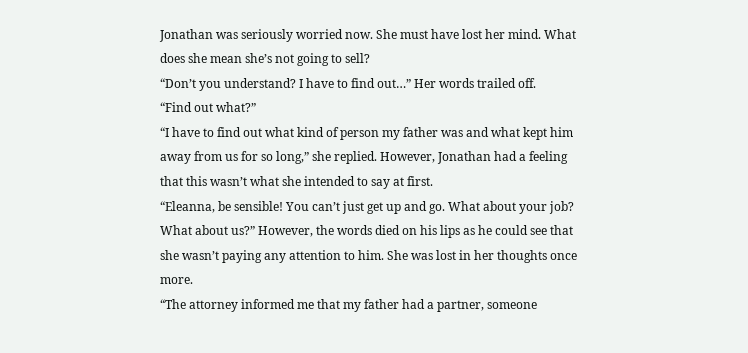Jonathan was seriously worried now. She must have lost her mind. What does she mean she’s not going to sell?
“Don’t you understand? I have to find out…” Her words trailed off.
“Find out what?”
“I have to find out what kind of person my father was and what kept him away from us for so long,” she replied. However, Jonathan had a feeling that this wasn’t what she intended to say at first.
“Eleanna, be sensible! You can’t just get up and go. What about your job? What about us?” However, the words died on his lips as he could see that she wasn’t paying any attention to him. She was lost in her thoughts once more.
“The attorney informed me that my father had a partner, someone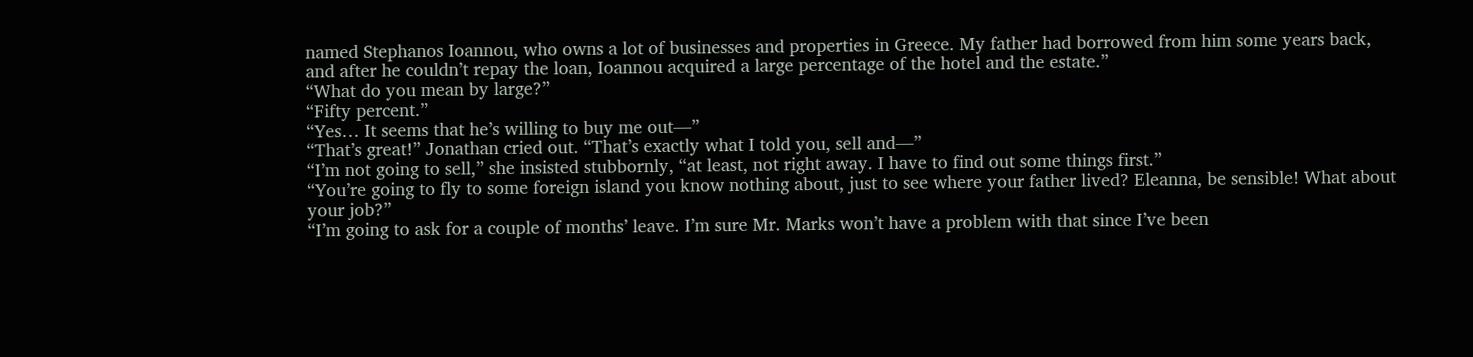named Stephanos Ioannou, who owns a lot of businesses and properties in Greece. My father had borrowed from him some years back, and after he couldn’t repay the loan, Ioannou acquired a large percentage of the hotel and the estate.”
“What do you mean by large?”
“Fifty percent.”
“Yes… It seems that he’s willing to buy me out—”
“That’s great!” Jonathan cried out. “That’s exactly what I told you, sell and—”
“I’m not going to sell,” she insisted stubbornly, “at least, not right away. I have to find out some things first.”
“You’re going to fly to some foreign island you know nothing about, just to see where your father lived? Eleanna, be sensible! What about your job?”
“I’m going to ask for a couple of months’ leave. I’m sure Mr. Marks won’t have a problem with that since I’ve been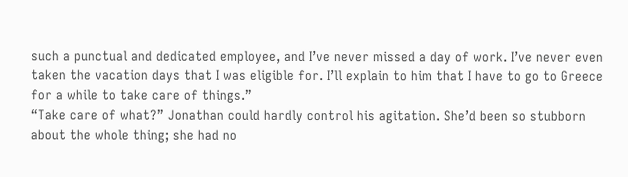such a punctual and dedicated employee, and I’ve never missed a day of work. I’ve never even taken the vacation days that I was eligible for. I’ll explain to him that I have to go to Greece for a while to take care of things.”
“Take care of what?” Jonathan could hardly control his agitation. She’d been so stubborn about the whole thing; she had no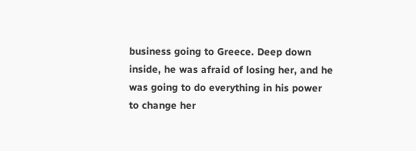business going to Greece. Deep down inside, he was afraid of losing her, and he was going to do everything in his power to change her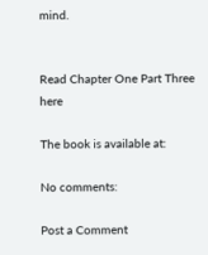mind.


Read Chapter One Part Three here

The book is available at:

No comments:

Post a Comment